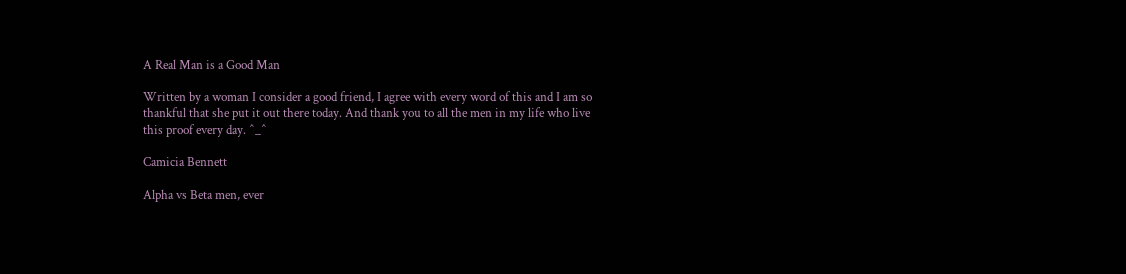A Real Man is a Good Man

Written by a woman I consider a good friend, I agree with every word of this and I am so thankful that she put it out there today. And thank you to all the men in my life who live this proof every day. ^_^

Camicia Bennett

Alpha vs Beta men, ever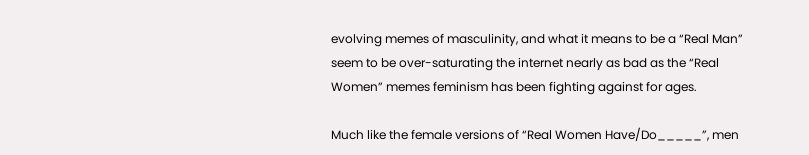evolving memes of masculinity, and what it means to be a “Real Man” seem to be over-saturating the internet nearly as bad as the “Real Women” memes feminism has been fighting against for ages.

Much like the female versions of “Real Women Have/Do_____”, men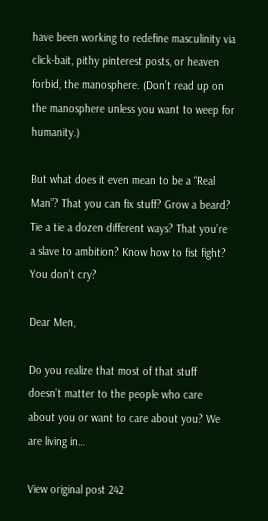have been working to redefine masculinity via click-bait, pithy pinterest posts, or heaven forbid, the manosphere. (Don’t read up on the manosphere unless you want to weep for humanity.)

But what does it even mean to be a “Real Man”? That you can fix stuff? Grow a beard? Tie a tie a dozen different ways? That you’re a slave to ambition? Know how to fist fight? You don’t cry?

Dear Men,

Do you realize that most of that stuff doesn’t matter to the people who care about you or want to care about you? We are living in…

View original post 242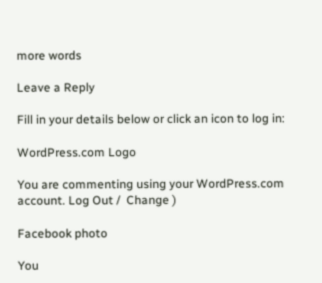more words

Leave a Reply

Fill in your details below or click an icon to log in:

WordPress.com Logo

You are commenting using your WordPress.com account. Log Out /  Change )

Facebook photo

You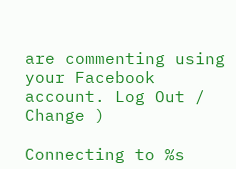are commenting using your Facebook account. Log Out /  Change )

Connecting to %s